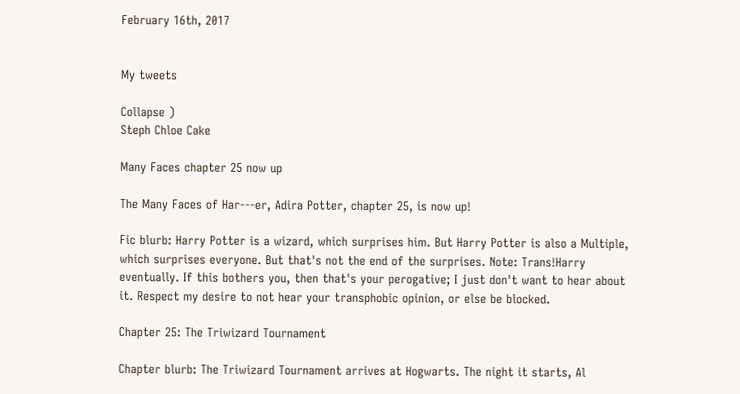February 16th, 2017


My tweets

Collapse )
Steph Chloe Cake

Many Faces chapter 25 now up

The Many Faces of Har---er, Adira Potter, chapter 25, is now up!

Fic blurb: Harry Potter is a wizard, which surprises him. But Harry Potter is also a Multiple, which surprises everyone. But that's not the end of the surprises. Note: Trans!Harry eventually. If this bothers you, then that's your perogative; I just don't want to hear about it. Respect my desire to not hear your transphobic opinion, or else be blocked.

Chapter 25: The Triwizard Tournament

Chapter blurb: The Triwizard Tournament arrives at Hogwarts. The night it starts, Al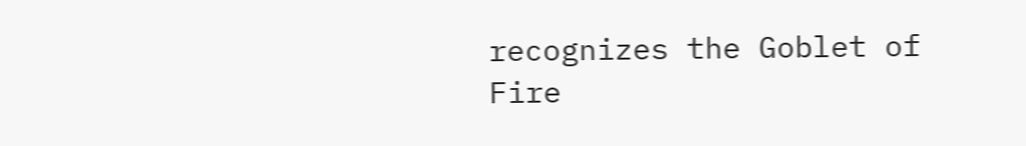recognizes the Goblet of Fire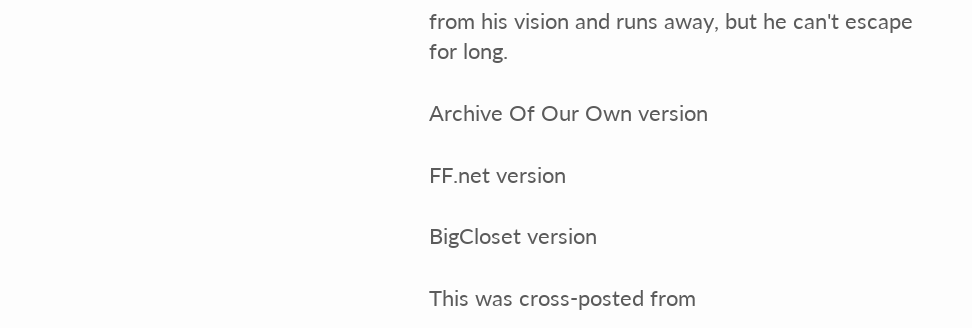from his vision and runs away, but he can't escape for long.

Archive Of Our Own version

FF.net version

BigCloset version

This was cross-posted from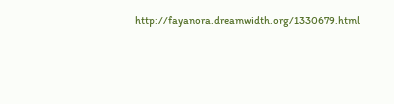http://fayanora.dreamwidth.org/1330679.html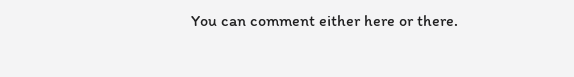You can comment either here or there.